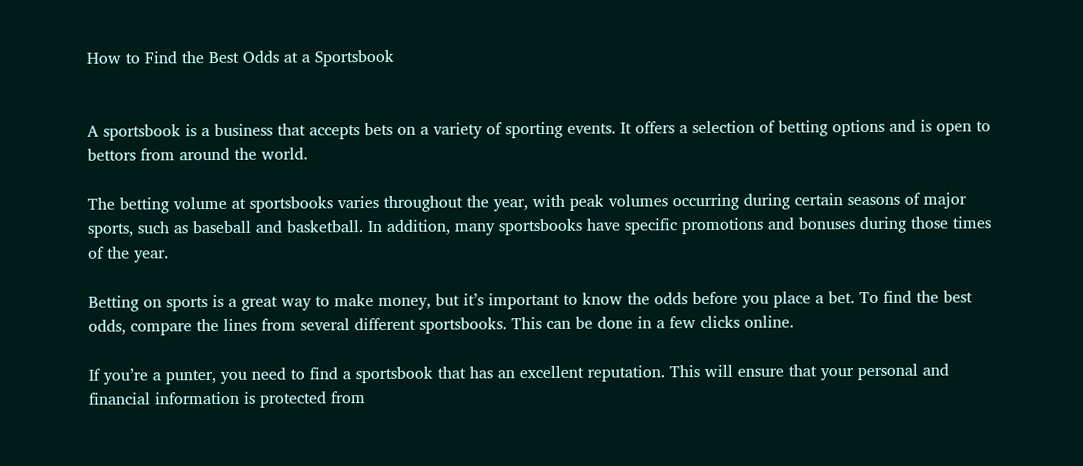How to Find the Best Odds at a Sportsbook


A sportsbook is a business that accepts bets on a variety of sporting events. It offers a selection of betting options and is open to bettors from around the world.

The betting volume at sportsbooks varies throughout the year, with peak volumes occurring during certain seasons of major sports, such as baseball and basketball. In addition, many sportsbooks have specific promotions and bonuses during those times of the year.

Betting on sports is a great way to make money, but it’s important to know the odds before you place a bet. To find the best odds, compare the lines from several different sportsbooks. This can be done in a few clicks online.

If you’re a punter, you need to find a sportsbook that has an excellent reputation. This will ensure that your personal and financial information is protected from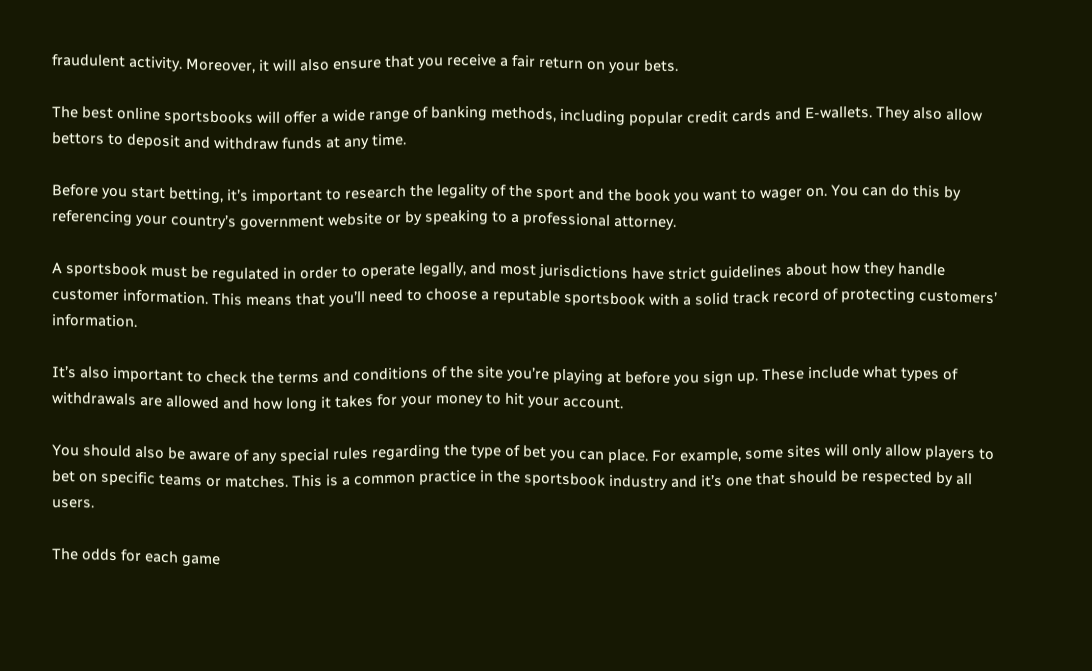fraudulent activity. Moreover, it will also ensure that you receive a fair return on your bets.

The best online sportsbooks will offer a wide range of banking methods, including popular credit cards and E-wallets. They also allow bettors to deposit and withdraw funds at any time.

Before you start betting, it’s important to research the legality of the sport and the book you want to wager on. You can do this by referencing your country’s government website or by speaking to a professional attorney.

A sportsbook must be regulated in order to operate legally, and most jurisdictions have strict guidelines about how they handle customer information. This means that you’ll need to choose a reputable sportsbook with a solid track record of protecting customers’ information.

It’s also important to check the terms and conditions of the site you’re playing at before you sign up. These include what types of withdrawals are allowed and how long it takes for your money to hit your account.

You should also be aware of any special rules regarding the type of bet you can place. For example, some sites will only allow players to bet on specific teams or matches. This is a common practice in the sportsbook industry and it’s one that should be respected by all users.

The odds for each game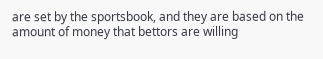are set by the sportsbook, and they are based on the amount of money that bettors are willing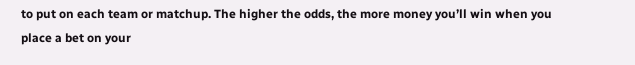to put on each team or matchup. The higher the odds, the more money you’ll win when you place a bet on your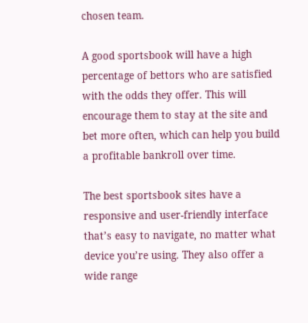chosen team.

A good sportsbook will have a high percentage of bettors who are satisfied with the odds they offer. This will encourage them to stay at the site and bet more often, which can help you build a profitable bankroll over time.

The best sportsbook sites have a responsive and user-friendly interface that’s easy to navigate, no matter what device you’re using. They also offer a wide range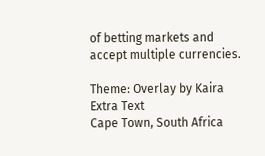of betting markets and accept multiple currencies.

Theme: Overlay by Kaira Extra Text
Cape Town, South Africa